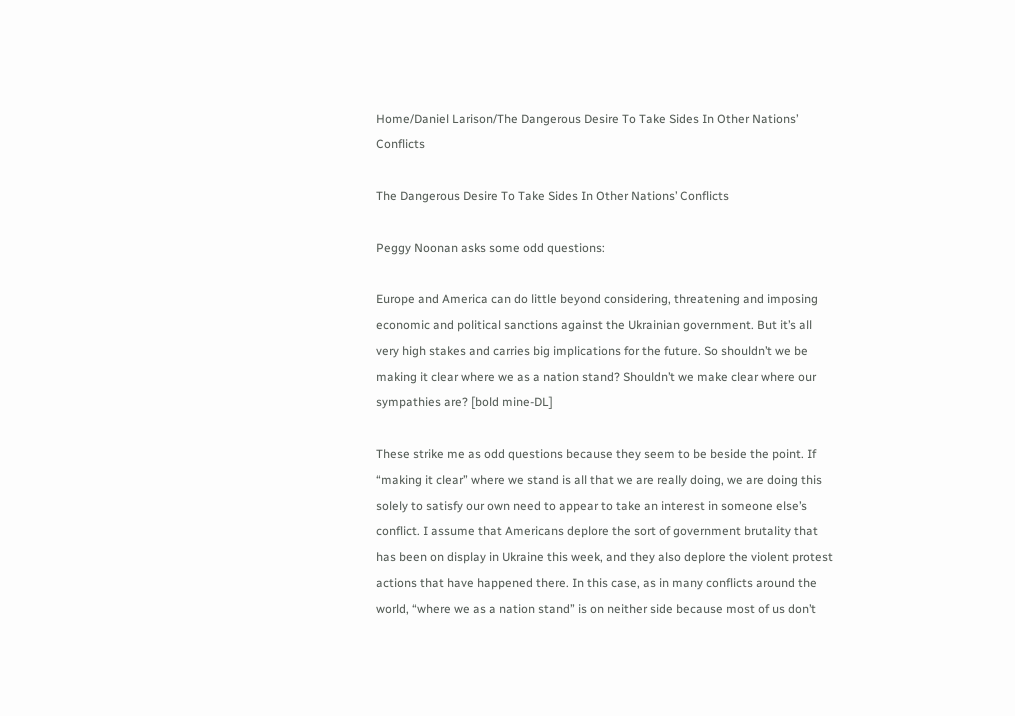Home/Daniel Larison/The Dangerous Desire To Take Sides In Other Nations’ Conflicts

The Dangerous Desire To Take Sides In Other Nations’ Conflicts

Peggy Noonan asks some odd questions:

Europe and America can do little beyond considering, threatening and imposing economic and political sanctions against the Ukrainian government. But it’s all very high stakes and carries big implications for the future. So shouldn’t we be making it clear where we as a nation stand? Shouldn’t we make clear where our sympathies are? [bold mine-DL]

These strike me as odd questions because they seem to be beside the point. If “making it clear” where we stand is all that we are really doing, we are doing this solely to satisfy our own need to appear to take an interest in someone else’s conflict. I assume that Americans deplore the sort of government brutality that has been on display in Ukraine this week, and they also deplore the violent protest actions that have happened there. In this case, as in many conflicts around the world, “where we as a nation stand” is on neither side because most of us don’t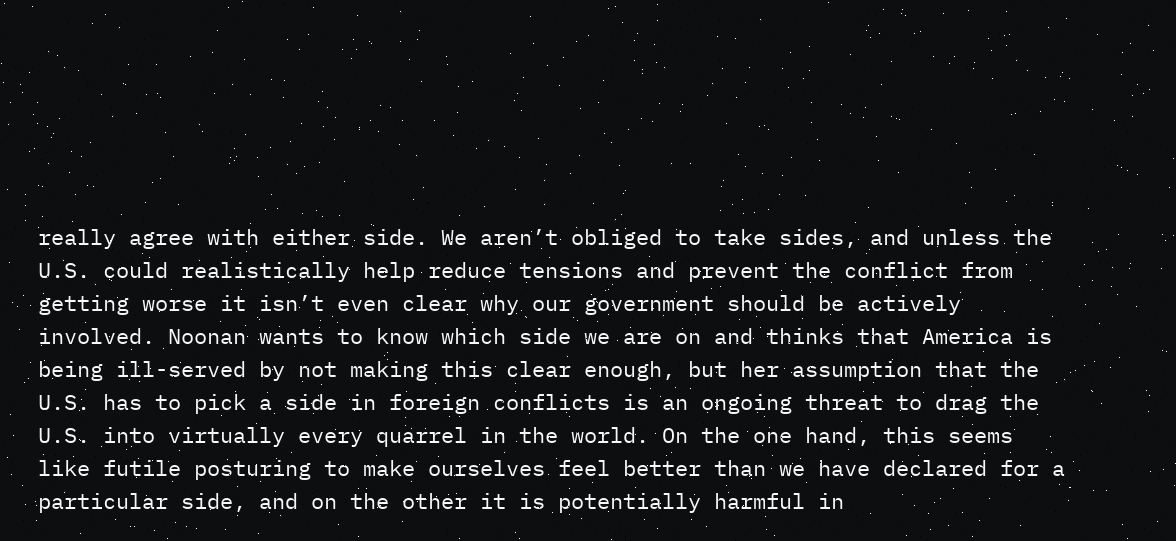really agree with either side. We aren’t obliged to take sides, and unless the U.S. could realistically help reduce tensions and prevent the conflict from getting worse it isn’t even clear why our government should be actively involved. Noonan wants to know which side we are on and thinks that America is being ill-served by not making this clear enough, but her assumption that the U.S. has to pick a side in foreign conflicts is an ongoing threat to drag the U.S. into virtually every quarrel in the world. On the one hand, this seems like futile posturing to make ourselves feel better than we have declared for a particular side, and on the other it is potentially harmful in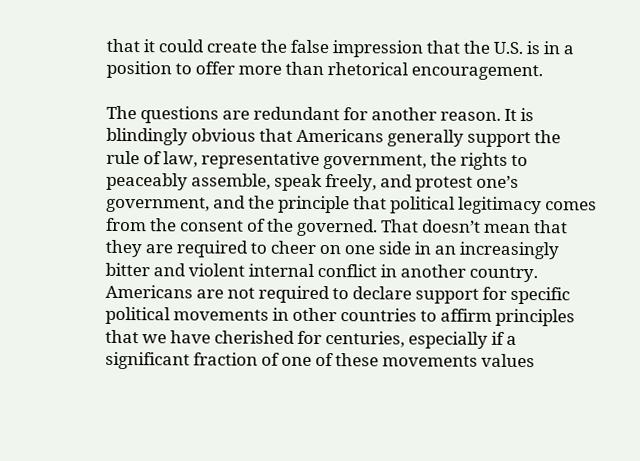that it could create the false impression that the U.S. is in a position to offer more than rhetorical encouragement.

The questions are redundant for another reason. It is blindingly obvious that Americans generally support the rule of law, representative government, the rights to peaceably assemble, speak freely, and protest one’s government, and the principle that political legitimacy comes from the consent of the governed. That doesn’t mean that they are required to cheer on one side in an increasingly bitter and violent internal conflict in another country. Americans are not required to declare support for specific political movements in other countries to affirm principles that we have cherished for centuries, especially if a significant fraction of one of these movements values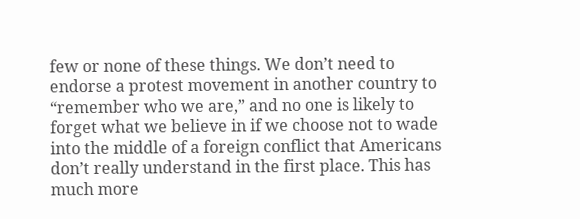few or none of these things. We don’t need to endorse a protest movement in another country to “remember who we are,” and no one is likely to forget what we believe in if we choose not to wade into the middle of a foreign conflict that Americans don’t really understand in the first place. This has much more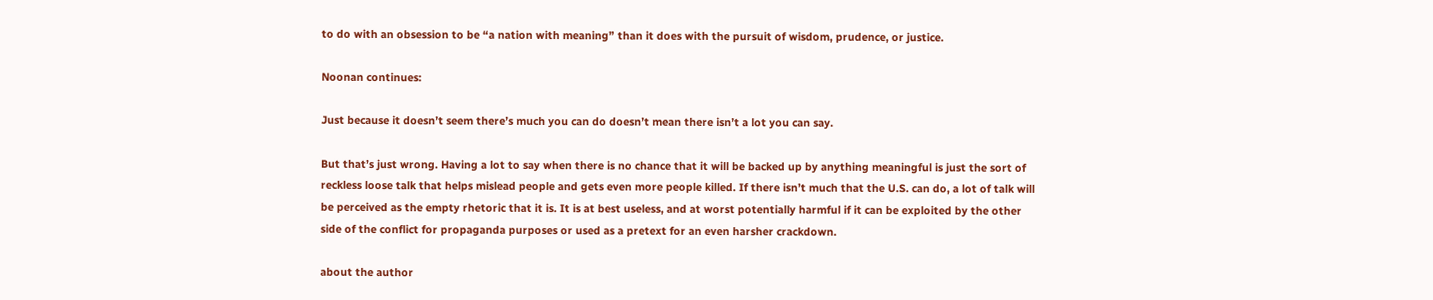to do with an obsession to be “a nation with meaning” than it does with the pursuit of wisdom, prudence, or justice.

Noonan continues:

Just because it doesn’t seem there’s much you can do doesn’t mean there isn’t a lot you can say.

But that’s just wrong. Having a lot to say when there is no chance that it will be backed up by anything meaningful is just the sort of reckless loose talk that helps mislead people and gets even more people killed. If there isn’t much that the U.S. can do, a lot of talk will be perceived as the empty rhetoric that it is. It is at best useless, and at worst potentially harmful if it can be exploited by the other side of the conflict for propaganda purposes or used as a pretext for an even harsher crackdown.

about the author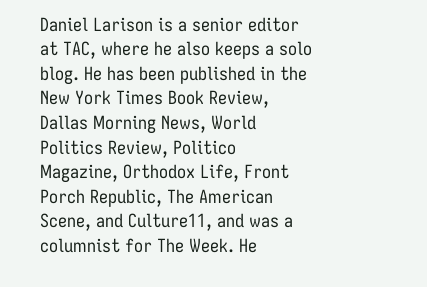Daniel Larison is a senior editor at TAC, where he also keeps a solo blog. He has been published in the New York Times Book Review, Dallas Morning News, World Politics Review, Politico Magazine, Orthodox Life, Front Porch Republic, The American Scene, and Culture11, and was a columnist for The Week. He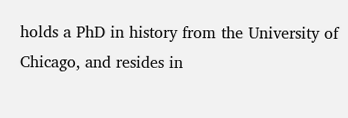holds a PhD in history from the University of Chicago, and resides in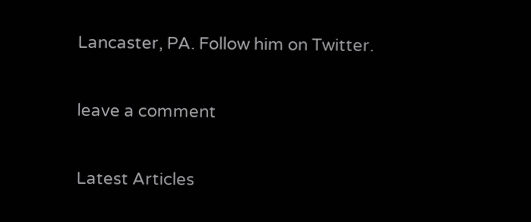Lancaster, PA. Follow him on Twitter.

leave a comment

Latest Articles